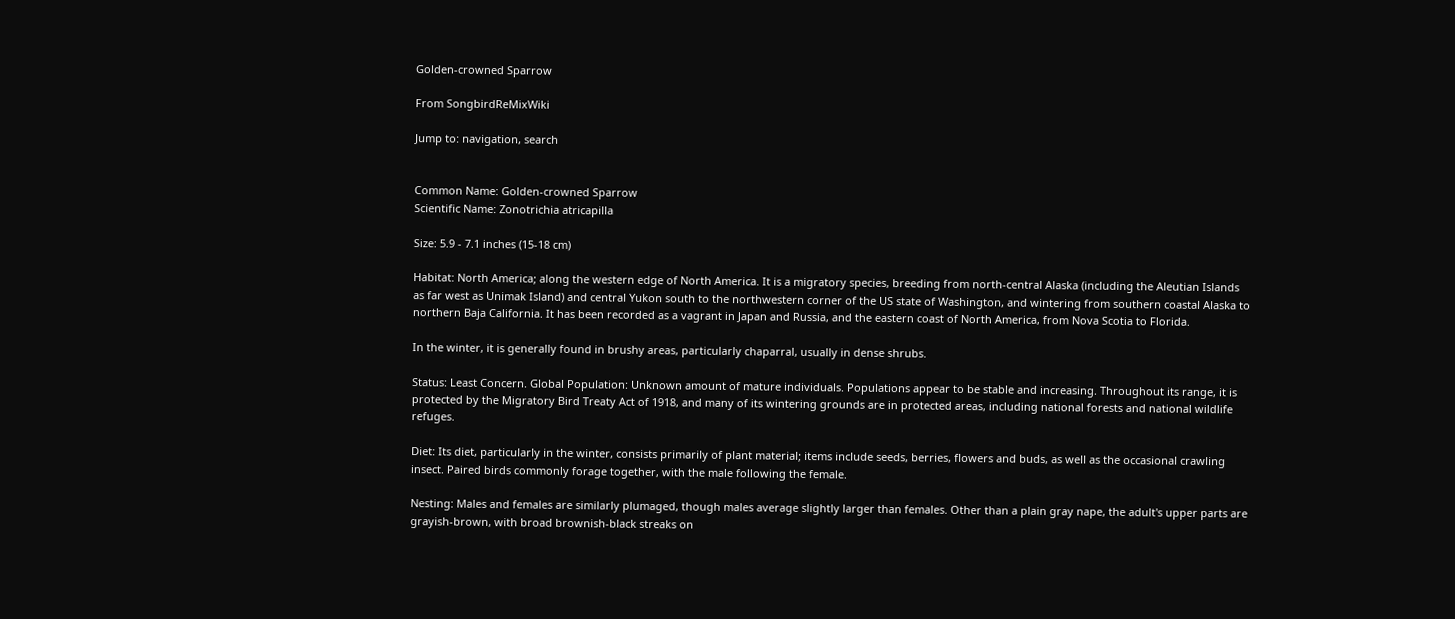Golden-crowned Sparrow

From SongbirdReMixWiki

Jump to: navigation, search


Common Name: Golden-crowned Sparrow
Scientific Name: Zonotrichia atricapilla

Size: 5.9 - 7.1 inches (15-18 cm)

Habitat: North America; along the western edge of North America. It is a migratory species, breeding from north-central Alaska (including the Aleutian Islands as far west as Unimak Island) and central Yukon south to the northwestern corner of the US state of Washington, and wintering from southern coastal Alaska to northern Baja California. It has been recorded as a vagrant in Japan and Russia, and the eastern coast of North America, from Nova Scotia to Florida.

In the winter, it is generally found in brushy areas, particularly chaparral, usually in dense shrubs.

Status: Least Concern. Global Population: Unknown amount of mature individuals. Populations appear to be stable and increasing. Throughout its range, it is protected by the Migratory Bird Treaty Act of 1918, and many of its wintering grounds are in protected areas, including national forests and national wildlife refuges.

Diet: Its diet, particularly in the winter, consists primarily of plant material; items include seeds, berries, flowers and buds, as well as the occasional crawling insect. Paired birds commonly forage together, with the male following the female.

Nesting: Males and females are similarly plumaged, though males average slightly larger than females. Other than a plain gray nape, the adult's upper parts are grayish-brown, with broad brownish-black streaks on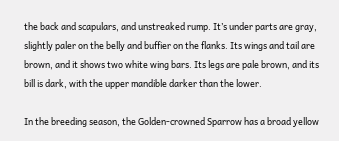the back and scapulars, and unstreaked rump. It’s under parts are gray, slightly paler on the belly and buffier on the flanks. Its wings and tail are brown, and it shows two white wing bars. Its legs are pale brown, and its bill is dark, with the upper mandible darker than the lower.

In the breeding season, the Golden-crowned Sparrow has a broad yellow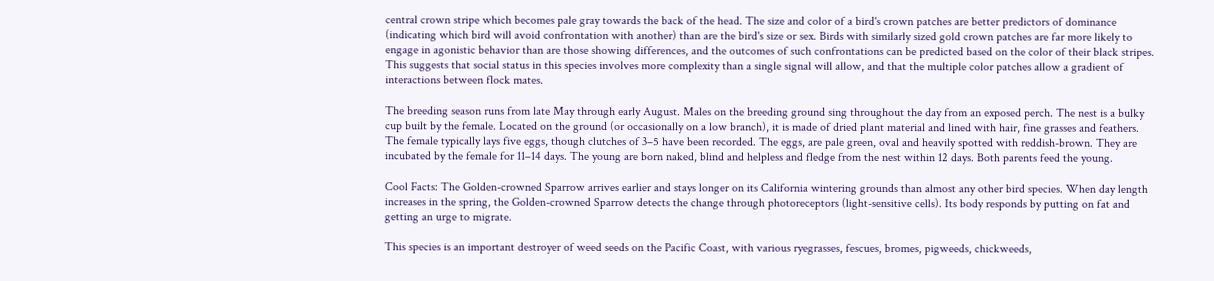central crown stripe which becomes pale gray towards the back of the head. The size and color of a bird's crown patches are better predictors of dominance (indicating which bird will avoid confrontation with another) than are the bird's size or sex. Birds with similarly sized gold crown patches are far more likely to engage in agonistic behavior than are those showing differences, and the outcomes of such confrontations can be predicted based on the color of their black stripes. This suggests that social status in this species involves more complexity than a single signal will allow, and that the multiple color patches allow a gradient of interactions between flock mates.

The breeding season runs from late May through early August. Males on the breeding ground sing throughout the day from an exposed perch. The nest is a bulky cup built by the female. Located on the ground (or occasionally on a low branch), it is made of dried plant material and lined with hair, fine grasses and feathers. The female typically lays five eggs, though clutches of 3–5 have been recorded. The eggs, are pale green, oval and heavily spotted with reddish-brown. They are incubated by the female for 11–14 days. The young are born naked, blind and helpless and fledge from the nest within 12 days. Both parents feed the young.

Cool Facts: The Golden-crowned Sparrow arrives earlier and stays longer on its California wintering grounds than almost any other bird species. When day length increases in the spring, the Golden-crowned Sparrow detects the change through photoreceptors (light-sensitive cells). Its body responds by putting on fat and getting an urge to migrate.

This species is an important destroyer of weed seeds on the Pacific Coast, with various ryegrasses, fescues, bromes, pigweeds, chickweeds,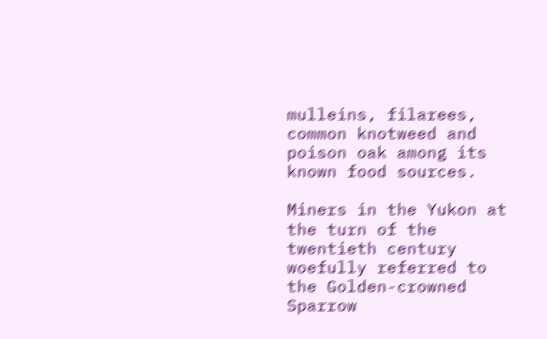mulleins, filarees, common knotweed and poison oak among its known food sources.

Miners in the Yukon at the turn of the twentieth century woefully referred to the Golden-crowned Sparrow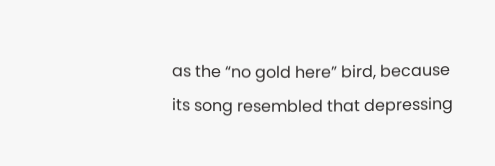as the “no gold here” bird, because its song resembled that depressing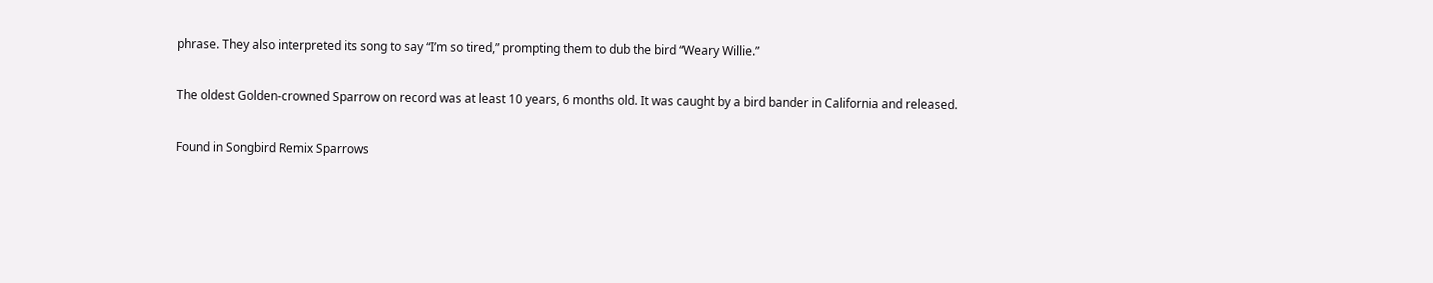phrase. They also interpreted its song to say “I’m so tired,” prompting them to dub the bird “Weary Willie.”

The oldest Golden-crowned Sparrow on record was at least 10 years, 6 months old. It was caught by a bird bander in California and released.

Found in Songbird Remix Sparrows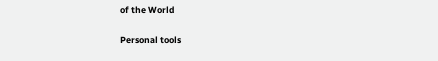of the World

Personal tools